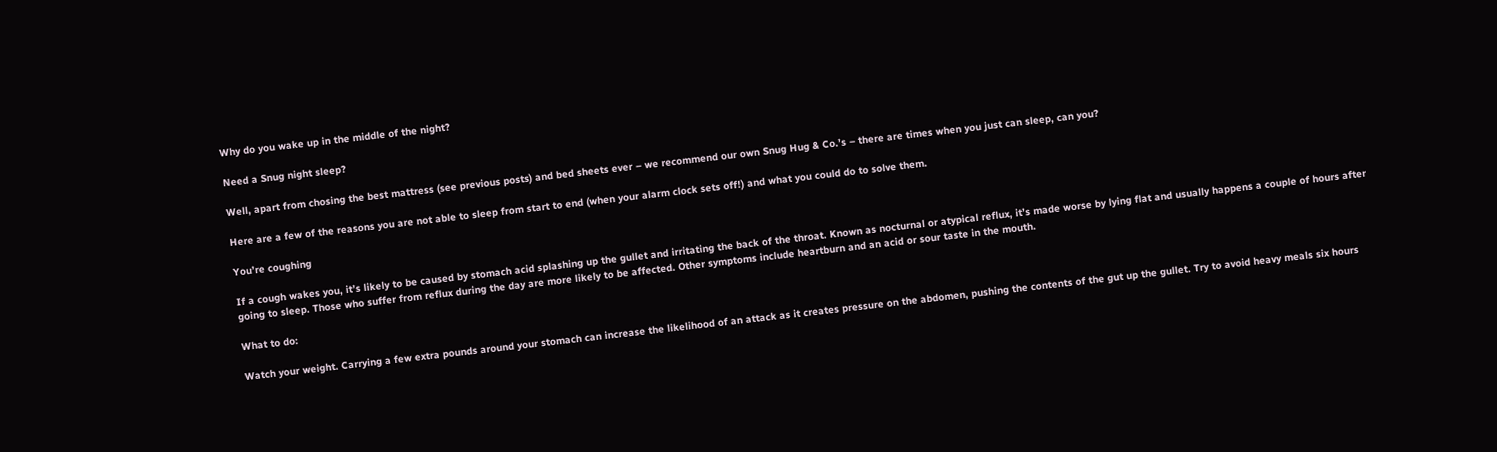Why do you wake up in the middle of the night?

Need a Snug night sleep?

Well, apart from chosing the best mattress (see previous posts) and bed sheets ever – we recommend our own Snug Hug & Co.’s – there are times when you just can sleep, can you?

Here are a few of the reasons you are not able to sleep from start to end (when your alarm clock sets off!) and what you could do to solve them.

You’re coughing

If a cough wakes you, it’s likely to be caused by stomach acid splashing up the gullet and irritating the back of the throat. Known as nocturnal or atypical reflux, it’s made worse by lying flat and usually happens a couple of hours after going to sleep. Those who suffer from reflux during the day are more likely to be affected. Other symptoms include heartburn and an acid or sour taste in the mouth.

What to do:

Watch your weight. Carrying a few extra pounds around your stomach can increase the likelihood of an attack as it creates pressure on the abdomen, pushing the contents of the gut up the gullet. Try to avoid heavy meals six hours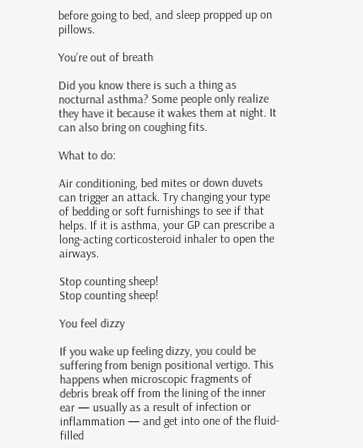before going to bed, and sleep propped up on pillows.

You’re out of breath

Did you know there is such a thing as nocturnal asthma? Some people only realize they have it because it wakes them at night. It can also bring on coughing fits.

What to do:

Air conditioning, bed mites or down duvets can trigger an attack. Try changing your type of bedding or soft furnishings to see if that helps. If it is asthma, your GP can prescribe a long-acting corticosteroid inhaler to open the airways.

Stop counting sheep!
Stop counting sheep!

You feel dizzy

If you wake up feeling dizzy, you could be suffering from benign positional vertigo. This happens when microscopic fragments of debris break off from the lining of the inner ear — usually as a result of infection or inflammation — and get into one of the fluid-filled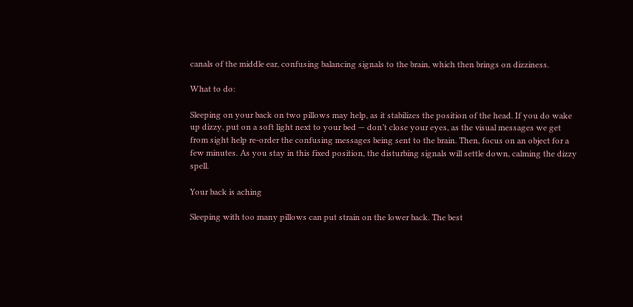canals of the middle ear, confusing balancing signals to the brain, which then brings on dizziness.

What to do:

Sleeping on your back on two pillows may help, as it stabilizes the position of the head. If you do wake up dizzy, put on a soft light next to your bed — don’t close your eyes, as the visual messages we get from sight help re-order the confusing messages being sent to the brain. Then, focus on an object for a few minutes. As you stay in this fixed position, the disturbing signals will settle down, calming the dizzy spell.

Your back is aching

Sleeping with too many pillows can put strain on the lower back. The best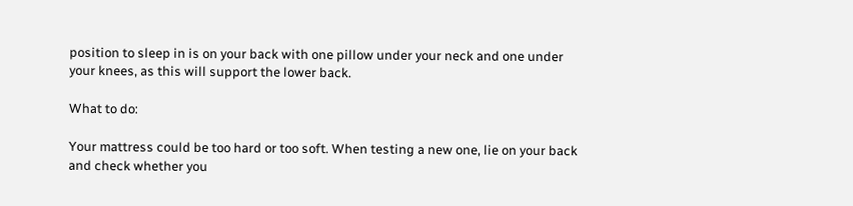position to sleep in is on your back with one pillow under your neck and one under your knees, as this will support the lower back.

What to do:

Your mattress could be too hard or too soft. When testing a new one, lie on your back and check whether you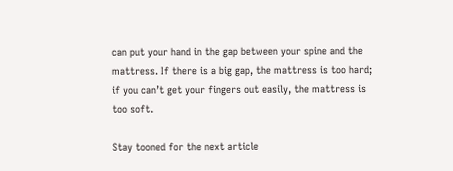can put your hand in the gap between your spine and the mattress. If there is a big gap, the mattress is too hard; if you can’t get your fingers out easily, the mattress is too soft.

Stay tooned for the next article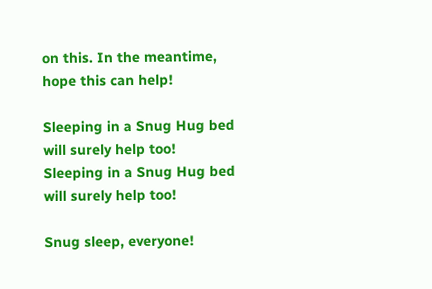on this. In the meantime, hope this can help!

Sleeping in a Snug Hug bed will surely help too!
Sleeping in a Snug Hug bed will surely help too!

Snug sleep, everyone!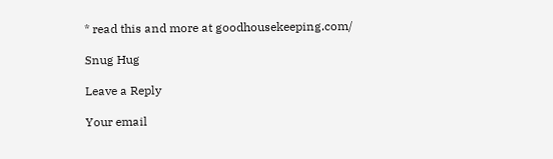* read this and more at goodhousekeeping.com/

Snug Hug

Leave a Reply

Your email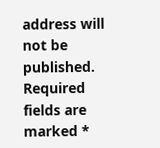address will not be published. Required fields are marked *